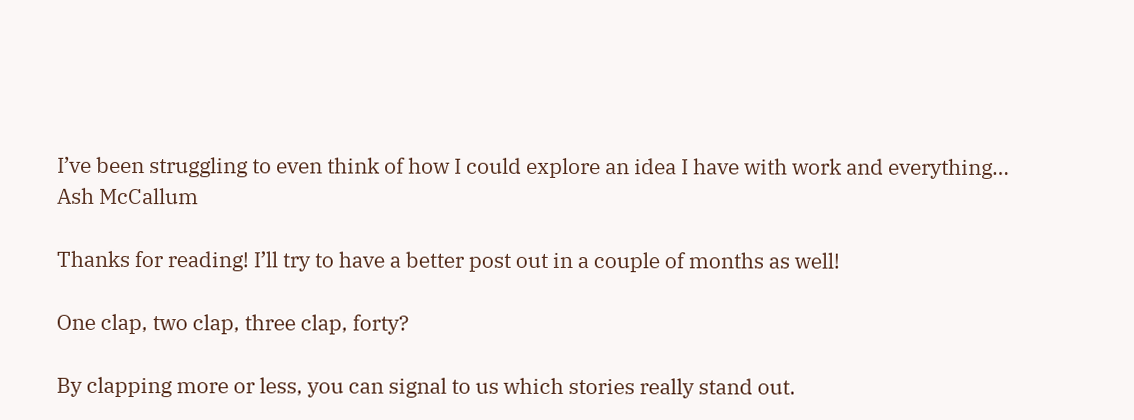I’ve been struggling to even think of how I could explore an idea I have with work and everything…
Ash McCallum

Thanks for reading! I’ll try to have a better post out in a couple of months as well!

One clap, two clap, three clap, forty?

By clapping more or less, you can signal to us which stories really stand out.